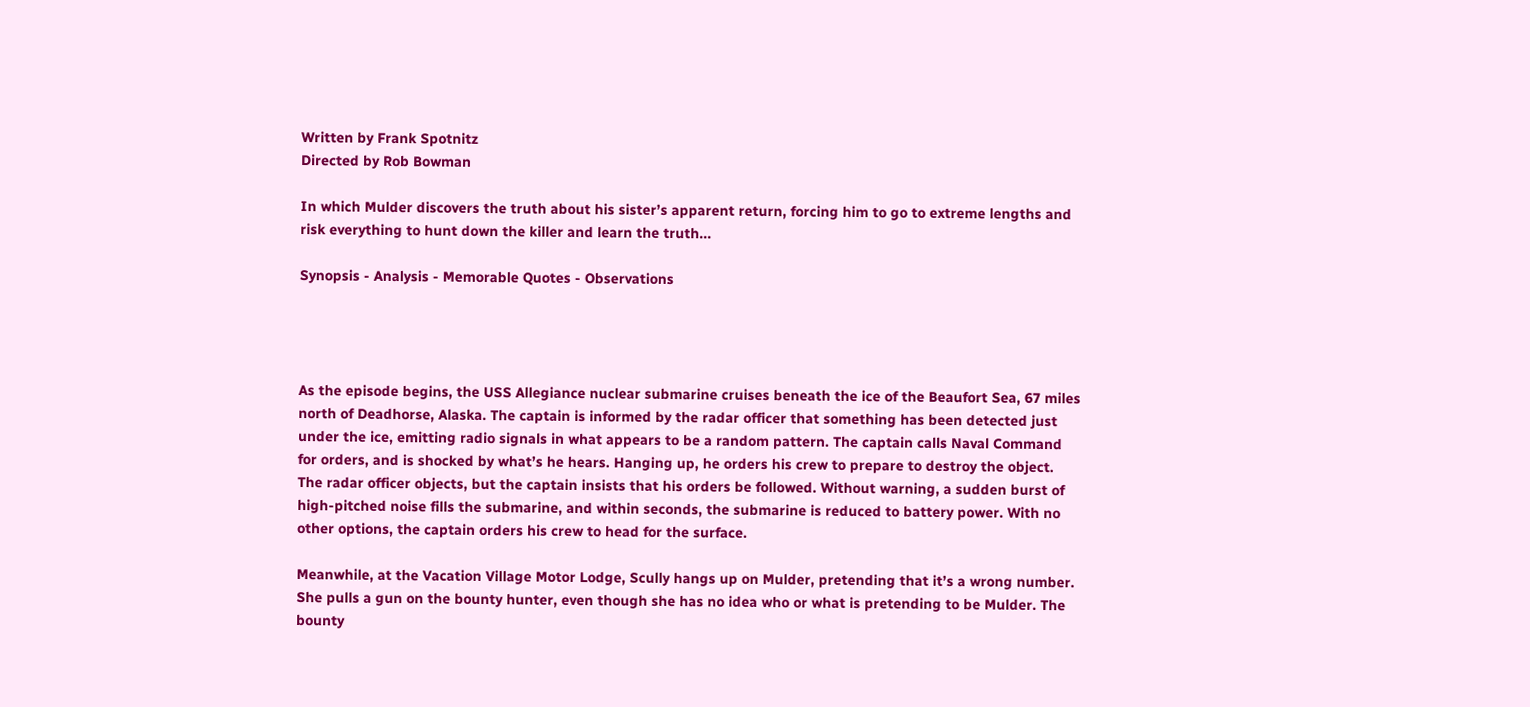Written by Frank Spotnitz
Directed by Rob Bowman

In which Mulder discovers the truth about his sister’s apparent return, forcing him to go to extreme lengths and risk everything to hunt down the killer and learn the truth...

Synopsis - Analysis - Memorable Quotes - Observations




As the episode begins, the USS Allegiance nuclear submarine cruises beneath the ice of the Beaufort Sea, 67 miles north of Deadhorse, Alaska. The captain is informed by the radar officer that something has been detected just under the ice, emitting radio signals in what appears to be a random pattern. The captain calls Naval Command for orders, and is shocked by what’s he hears. Hanging up, he orders his crew to prepare to destroy the object. The radar officer objects, but the captain insists that his orders be followed. Without warning, a sudden burst of high-pitched noise fills the submarine, and within seconds, the submarine is reduced to battery power. With no other options, the captain orders his crew to head for the surface.

Meanwhile, at the Vacation Village Motor Lodge, Scully hangs up on Mulder, pretending that it’s a wrong number. She pulls a gun on the bounty hunter, even though she has no idea who or what is pretending to be Mulder. The bounty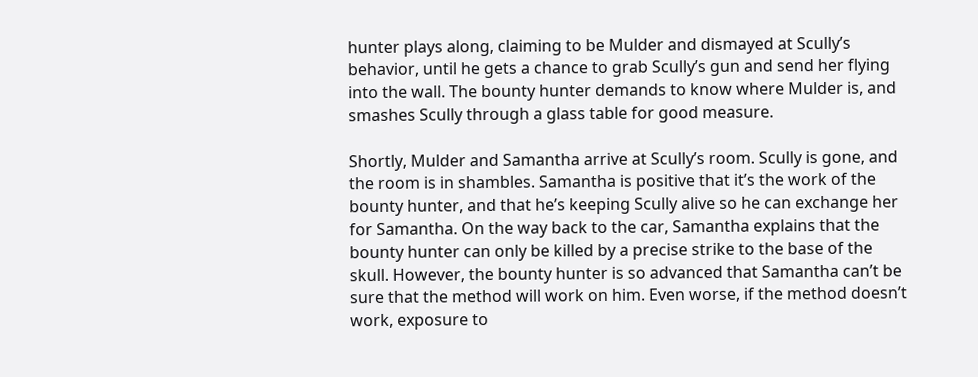hunter plays along, claiming to be Mulder and dismayed at Scully’s behavior, until he gets a chance to grab Scully’s gun and send her flying into the wall. The bounty hunter demands to know where Mulder is, and smashes Scully through a glass table for good measure.

Shortly, Mulder and Samantha arrive at Scully’s room. Scully is gone, and the room is in shambles. Samantha is positive that it’s the work of the bounty hunter, and that he’s keeping Scully alive so he can exchange her for Samantha. On the way back to the car, Samantha explains that the bounty hunter can only be killed by a precise strike to the base of the skull. However, the bounty hunter is so advanced that Samantha can’t be sure that the method will work on him. Even worse, if the method doesn’t work, exposure to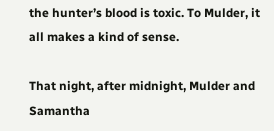the hunter’s blood is toxic. To Mulder, it all makes a kind of sense.

That night, after midnight, Mulder and Samantha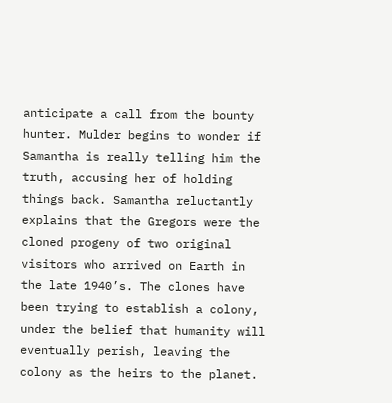anticipate a call from the bounty hunter. Mulder begins to wonder if Samantha is really telling him the truth, accusing her of holding things back. Samantha reluctantly explains that the Gregors were the cloned progeny of two original visitors who arrived on Earth in the late 1940’s. The clones have been trying to establish a colony, under the belief that humanity will eventually perish, leaving the colony as the heirs to the planet.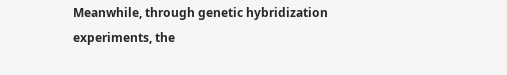Meanwhile, through genetic hybridization experiments, the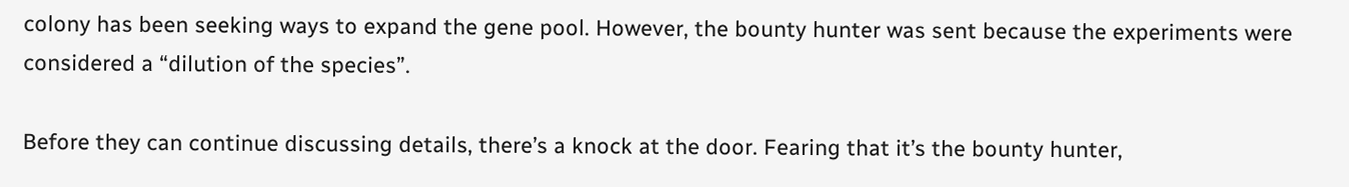colony has been seeking ways to expand the gene pool. However, the bounty hunter was sent because the experiments were considered a “dilution of the species”.

Before they can continue discussing details, there’s a knock at the door. Fearing that it’s the bounty hunter,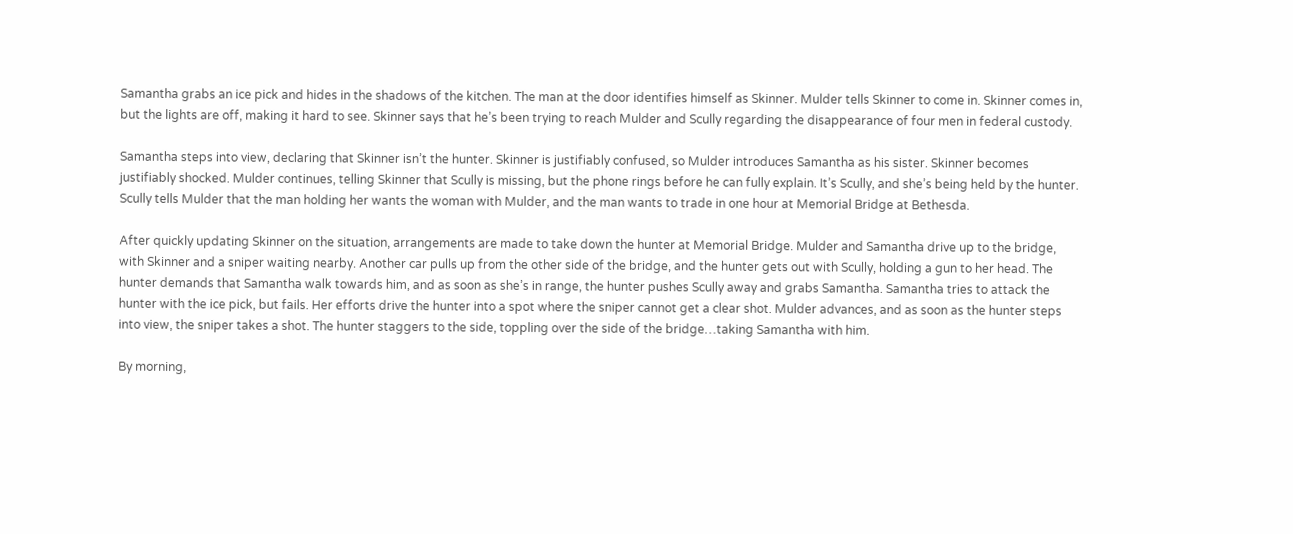Samantha grabs an ice pick and hides in the shadows of the kitchen. The man at the door identifies himself as Skinner. Mulder tells Skinner to come in. Skinner comes in, but the lights are off, making it hard to see. Skinner says that he’s been trying to reach Mulder and Scully regarding the disappearance of four men in federal custody.

Samantha steps into view, declaring that Skinner isn’t the hunter. Skinner is justifiably confused, so Mulder introduces Samantha as his sister. Skinner becomes justifiably shocked. Mulder continues, telling Skinner that Scully is missing, but the phone rings before he can fully explain. It’s Scully, and she’s being held by the hunter. Scully tells Mulder that the man holding her wants the woman with Mulder, and the man wants to trade in one hour at Memorial Bridge at Bethesda.

After quickly updating Skinner on the situation, arrangements are made to take down the hunter at Memorial Bridge. Mulder and Samantha drive up to the bridge, with Skinner and a sniper waiting nearby. Another car pulls up from the other side of the bridge, and the hunter gets out with Scully, holding a gun to her head. The hunter demands that Samantha walk towards him, and as soon as she’s in range, the hunter pushes Scully away and grabs Samantha. Samantha tries to attack the hunter with the ice pick, but fails. Her efforts drive the hunter into a spot where the sniper cannot get a clear shot. Mulder advances, and as soon as the hunter steps into view, the sniper takes a shot. The hunter staggers to the side, toppling over the side of the bridge…taking Samantha with him.

By morning,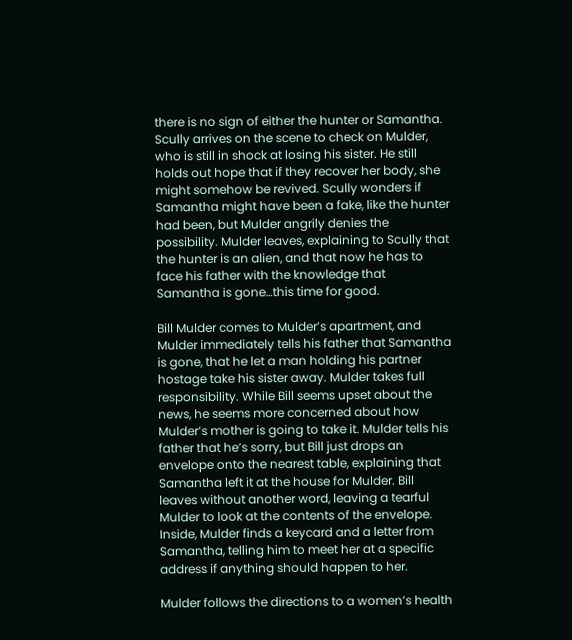there is no sign of either the hunter or Samantha. Scully arrives on the scene to check on Mulder, who is still in shock at losing his sister. He still holds out hope that if they recover her body, she might somehow be revived. Scully wonders if Samantha might have been a fake, like the hunter had been, but Mulder angrily denies the possibility. Mulder leaves, explaining to Scully that the hunter is an alien, and that now he has to face his father with the knowledge that Samantha is gone…this time for good.

Bill Mulder comes to Mulder’s apartment, and Mulder immediately tells his father that Samantha is gone, that he let a man holding his partner hostage take his sister away. Mulder takes full responsibility. While Bill seems upset about the news, he seems more concerned about how Mulder’s mother is going to take it. Mulder tells his father that he’s sorry, but Bill just drops an envelope onto the nearest table, explaining that Samantha left it at the house for Mulder. Bill leaves without another word, leaving a tearful Mulder to look at the contents of the envelope. Inside, Mulder finds a keycard and a letter from Samantha, telling him to meet her at a specific address if anything should happen to her.

Mulder follows the directions to a women’s health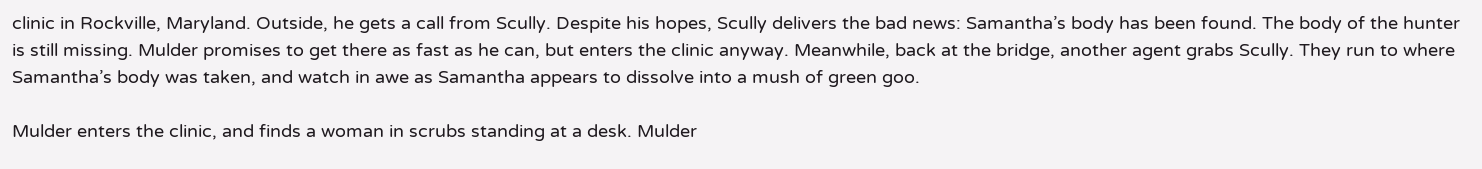clinic in Rockville, Maryland. Outside, he gets a call from Scully. Despite his hopes, Scully delivers the bad news: Samantha’s body has been found. The body of the hunter is still missing. Mulder promises to get there as fast as he can, but enters the clinic anyway. Meanwhile, back at the bridge, another agent grabs Scully. They run to where Samantha’s body was taken, and watch in awe as Samantha appears to dissolve into a mush of green goo.

Mulder enters the clinic, and finds a woman in scrubs standing at a desk. Mulder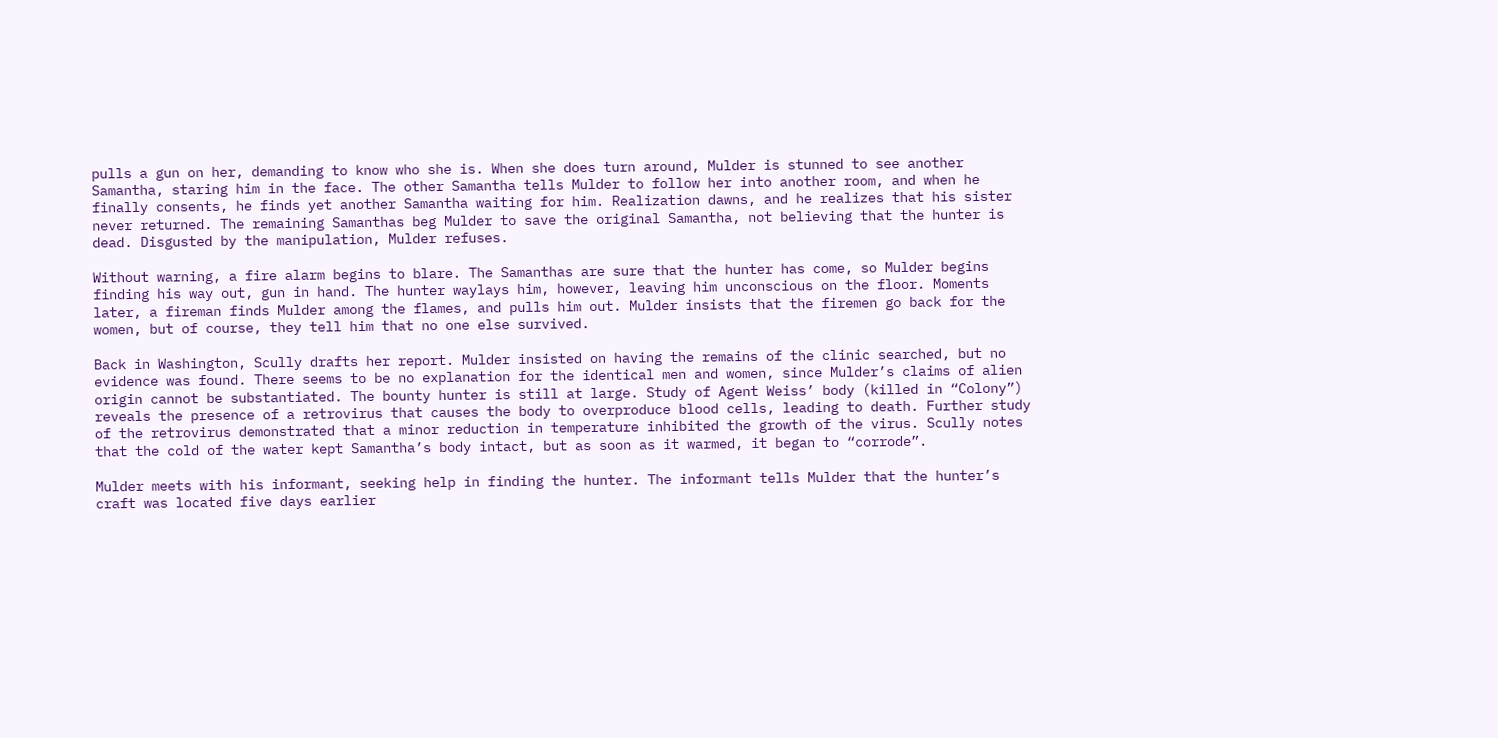pulls a gun on her, demanding to know who she is. When she does turn around, Mulder is stunned to see another Samantha, staring him in the face. The other Samantha tells Mulder to follow her into another room, and when he finally consents, he finds yet another Samantha waiting for him. Realization dawns, and he realizes that his sister never returned. The remaining Samanthas beg Mulder to save the original Samantha, not believing that the hunter is dead. Disgusted by the manipulation, Mulder refuses.

Without warning, a fire alarm begins to blare. The Samanthas are sure that the hunter has come, so Mulder begins finding his way out, gun in hand. The hunter waylays him, however, leaving him unconscious on the floor. Moments later, a fireman finds Mulder among the flames, and pulls him out. Mulder insists that the firemen go back for the women, but of course, they tell him that no one else survived.

Back in Washington, Scully drafts her report. Mulder insisted on having the remains of the clinic searched, but no evidence was found. There seems to be no explanation for the identical men and women, since Mulder’s claims of alien origin cannot be substantiated. The bounty hunter is still at large. Study of Agent Weiss’ body (killed in “Colony”) reveals the presence of a retrovirus that causes the body to overproduce blood cells, leading to death. Further study of the retrovirus demonstrated that a minor reduction in temperature inhibited the growth of the virus. Scully notes that the cold of the water kept Samantha’s body intact, but as soon as it warmed, it began to “corrode”.

Mulder meets with his informant, seeking help in finding the hunter. The informant tells Mulder that the hunter’s craft was located five days earlier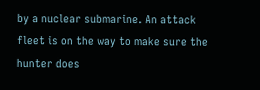by a nuclear submarine. An attack fleet is on the way to make sure the hunter does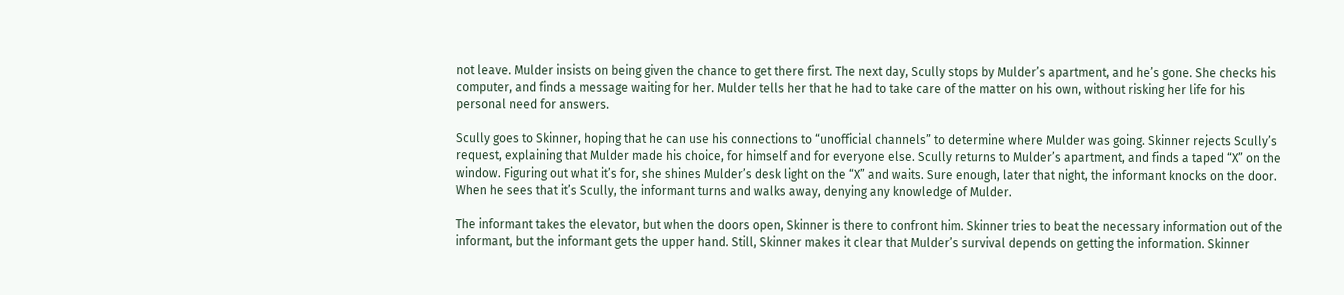not leave. Mulder insists on being given the chance to get there first. The next day, Scully stops by Mulder’s apartment, and he’s gone. She checks his computer, and finds a message waiting for her. Mulder tells her that he had to take care of the matter on his own, without risking her life for his personal need for answers.

Scully goes to Skinner, hoping that he can use his connections to “unofficial channels” to determine where Mulder was going. Skinner rejects Scully’s request, explaining that Mulder made his choice, for himself and for everyone else. Scully returns to Mulder’s apartment, and finds a taped “X” on the window. Figuring out what it’s for, she shines Mulder’s desk light on the “X” and waits. Sure enough, later that night, the informant knocks on the door. When he sees that it’s Scully, the informant turns and walks away, denying any knowledge of Mulder.

The informant takes the elevator, but when the doors open, Skinner is there to confront him. Skinner tries to beat the necessary information out of the informant, but the informant gets the upper hand. Still, Skinner makes it clear that Mulder’s survival depends on getting the information. Skinner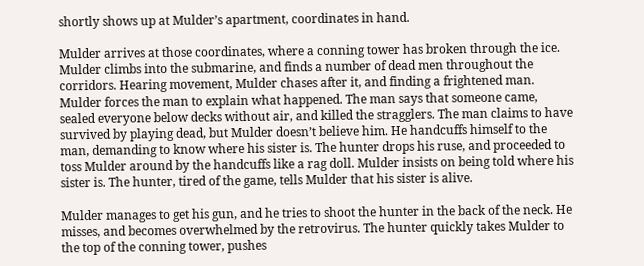shortly shows up at Mulder’s apartment, coordinates in hand.

Mulder arrives at those coordinates, where a conning tower has broken through the ice. Mulder climbs into the submarine, and finds a number of dead men throughout the corridors. Hearing movement, Mulder chases after it, and finding a frightened man. Mulder forces the man to explain what happened. The man says that someone came, sealed everyone below decks without air, and killed the stragglers. The man claims to have survived by playing dead, but Mulder doesn’t believe him. He handcuffs himself to the man, demanding to know where his sister is. The hunter drops his ruse, and proceeded to toss Mulder around by the handcuffs like a rag doll. Mulder insists on being told where his sister is. The hunter, tired of the game, tells Mulder that his sister is alive.

Mulder manages to get his gun, and he tries to shoot the hunter in the back of the neck. He misses, and becomes overwhelmed by the retrovirus. The hunter quickly takes Mulder to the top of the conning tower, pushes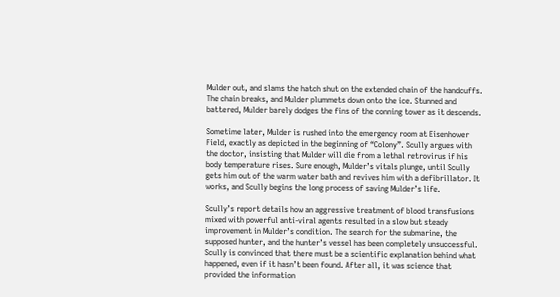Mulder out, and slams the hatch shut on the extended chain of the handcuffs. The chain breaks, and Mulder plummets down onto the ice. Stunned and battered, Mulder barely dodges the fins of the conning tower as it descends.

Sometime later, Mulder is rushed into the emergency room at Eisenhower Field, exactly as depicted in the beginning of “Colony”. Scully argues with the doctor, insisting that Mulder will die from a lethal retrovirus if his body temperature rises. Sure enough, Mulder’s vitals plunge, until Scully gets him out of the warm water bath and revives him with a defibrillator. It works, and Scully begins the long process of saving Mulder’s life.

Scully’s report details how an aggressive treatment of blood transfusions mixed with powerful anti-viral agents resulted in a slow but steady improvement in Mulder’s condition. The search for the submarine, the supposed hunter, and the hunter’s vessel has been completely unsuccessful. Scully is convinced that there must be a scientific explanation behind what happened, even if it hasn’t been found. After all, it was science that provided the information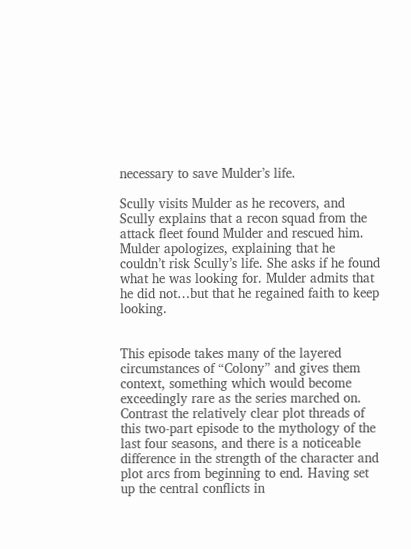necessary to save Mulder’s life.

Scully visits Mulder as he recovers, and Scully explains that a recon squad from the attack fleet found Mulder and rescued him. Mulder apologizes, explaining that he couldn’t risk Scully’s life. She asks if he found what he was looking for. Mulder admits that he did not…but that he regained faith to keep looking.


This episode takes many of the layered circumstances of “Colony” and gives them context, something which would become exceedingly rare as the series marched on. Contrast the relatively clear plot threads of this two-part episode to the mythology of the last four seasons, and there is a noticeable difference in the strength of the character and plot arcs from beginning to end. Having set up the central conflicts in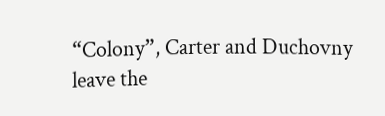“Colony”, Carter and Duchovny leave the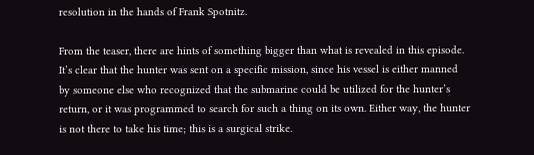resolution in the hands of Frank Spotnitz.

From the teaser, there are hints of something bigger than what is revealed in this episode. It’s clear that the hunter was sent on a specific mission, since his vessel is either manned by someone else who recognized that the submarine could be utilized for the hunter’s return, or it was programmed to search for such a thing on its own. Either way, the hunter is not there to take his time; this is a surgical strike.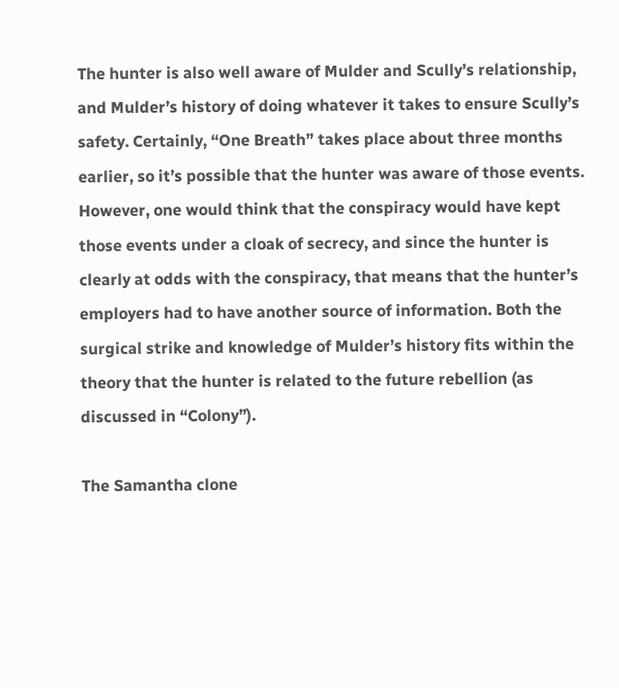The hunter is also well aware of Mulder and Scully’s relationship, and Mulder’s history of doing whatever it takes to ensure Scully’s safety. Certainly, “One Breath” takes place about three months earlier, so it’s possible that the hunter was aware of those events. However, one would think that the conspiracy would have kept those events under a cloak of secrecy, and since the hunter is clearly at odds with the conspiracy, that means that the hunter’s employers had to have another source of information. Both the surgical strike and knowledge of Mulder’s history fits within the theory that the hunter is related to the future rebellion (as discussed in “Colony”).

The Samantha clone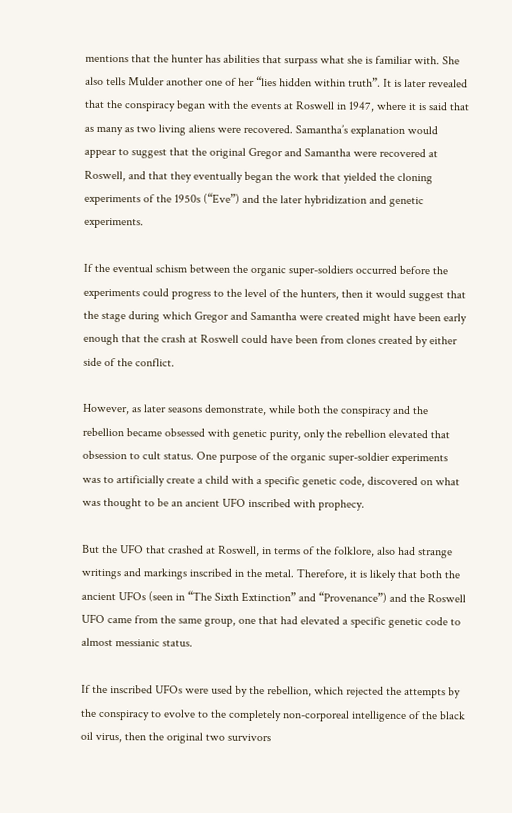mentions that the hunter has abilities that surpass what she is familiar with. She also tells Mulder another one of her “lies hidden within truth”. It is later revealed that the conspiracy began with the events at Roswell in 1947, where it is said that as many as two living aliens were recovered. Samantha’s explanation would appear to suggest that the original Gregor and Samantha were recovered at Roswell, and that they eventually began the work that yielded the cloning experiments of the 1950s (“Eve”) and the later hybridization and genetic experiments.

If the eventual schism between the organic super-soldiers occurred before the experiments could progress to the level of the hunters, then it would suggest that the stage during which Gregor and Samantha were created might have been early enough that the crash at Roswell could have been from clones created by either side of the conflict.

However, as later seasons demonstrate, while both the conspiracy and the rebellion became obsessed with genetic purity, only the rebellion elevated that obsession to cult status. One purpose of the organic super-soldier experiments was to artificially create a child with a specific genetic code, discovered on what was thought to be an ancient UFO inscribed with prophecy.

But the UFO that crashed at Roswell, in terms of the folklore, also had strange writings and markings inscribed in the metal. Therefore, it is likely that both the ancient UFOs (seen in “The Sixth Extinction” and “Provenance”) and the Roswell UFO came from the same group, one that had elevated a specific genetic code to almost messianic status.

If the inscribed UFOs were used by the rebellion, which rejected the attempts by the conspiracy to evolve to the completely non-corporeal intelligence of the black oil virus, then the original two survivors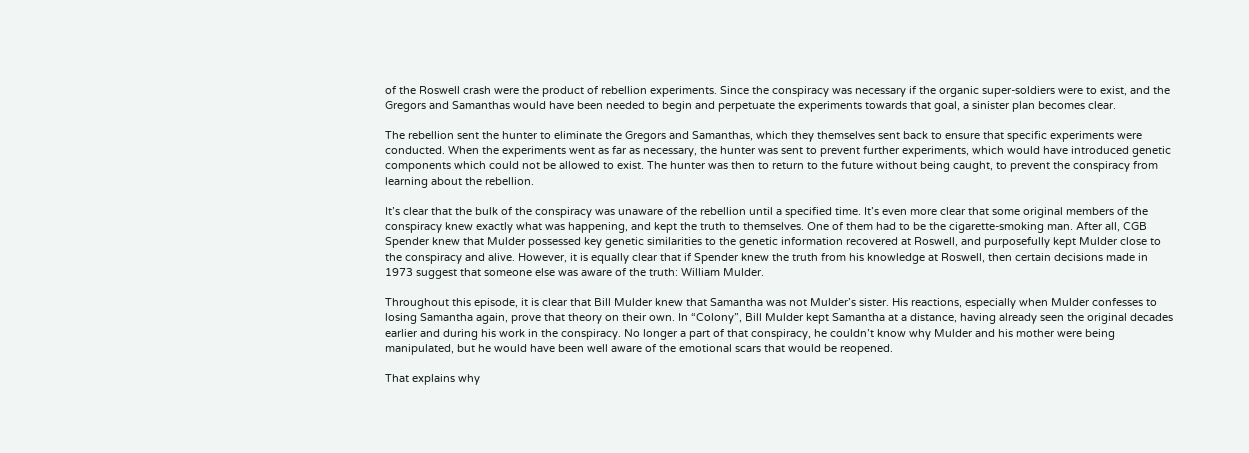of the Roswell crash were the product of rebellion experiments. Since the conspiracy was necessary if the organic super-soldiers were to exist, and the Gregors and Samanthas would have been needed to begin and perpetuate the experiments towards that goal, a sinister plan becomes clear.

The rebellion sent the hunter to eliminate the Gregors and Samanthas, which they themselves sent back to ensure that specific experiments were conducted. When the experiments went as far as necessary, the hunter was sent to prevent further experiments, which would have introduced genetic components which could not be allowed to exist. The hunter was then to return to the future without being caught, to prevent the conspiracy from learning about the rebellion.

It’s clear that the bulk of the conspiracy was unaware of the rebellion until a specified time. It’s even more clear that some original members of the conspiracy knew exactly what was happening, and kept the truth to themselves. One of them had to be the cigarette-smoking man. After all, CGB Spender knew that Mulder possessed key genetic similarities to the genetic information recovered at Roswell, and purposefully kept Mulder close to the conspiracy and alive. However, it is equally clear that if Spender knew the truth from his knowledge at Roswell, then certain decisions made in 1973 suggest that someone else was aware of the truth: William Mulder.

Throughout this episode, it is clear that Bill Mulder knew that Samantha was not Mulder’s sister. His reactions, especially when Mulder confesses to losing Samantha again, prove that theory on their own. In “Colony”, Bill Mulder kept Samantha at a distance, having already seen the original decades earlier and during his work in the conspiracy. No longer a part of that conspiracy, he couldn’t know why Mulder and his mother were being manipulated, but he would have been well aware of the emotional scars that would be reopened.

That explains why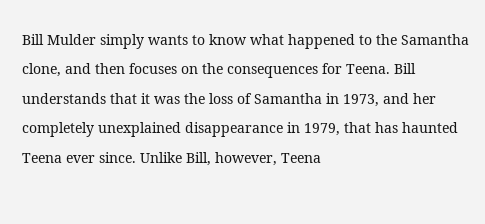Bill Mulder simply wants to know what happened to the Samantha clone, and then focuses on the consequences for Teena. Bill understands that it was the loss of Samantha in 1973, and her completely unexplained disappearance in 1979, that has haunted Teena ever since. Unlike Bill, however, Teena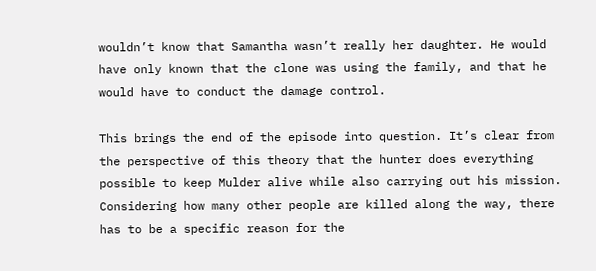wouldn’t know that Samantha wasn’t really her daughter. He would have only known that the clone was using the family, and that he would have to conduct the damage control.

This brings the end of the episode into question. It’s clear from the perspective of this theory that the hunter does everything possible to keep Mulder alive while also carrying out his mission. Considering how many other people are killed along the way, there has to be a specific reason for the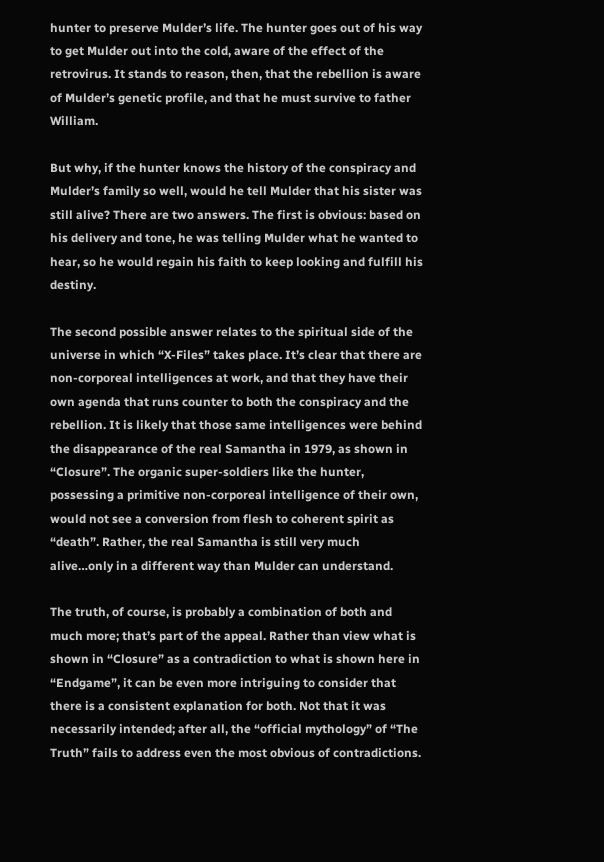hunter to preserve Mulder’s life. The hunter goes out of his way to get Mulder out into the cold, aware of the effect of the retrovirus. It stands to reason, then, that the rebellion is aware of Mulder’s genetic profile, and that he must survive to father William.

But why, if the hunter knows the history of the conspiracy and Mulder’s family so well, would he tell Mulder that his sister was still alive? There are two answers. The first is obvious: based on his delivery and tone, he was telling Mulder what he wanted to hear, so he would regain his faith to keep looking and fulfill his destiny.

The second possible answer relates to the spiritual side of the universe in which “X-Files” takes place. It’s clear that there are non-corporeal intelligences at work, and that they have their own agenda that runs counter to both the conspiracy and the rebellion. It is likely that those same intelligences were behind the disappearance of the real Samantha in 1979, as shown in “Closure”. The organic super-soldiers like the hunter, possessing a primitive non-corporeal intelligence of their own, would not see a conversion from flesh to coherent spirit as “death”. Rather, the real Samantha is still very much alive…only in a different way than Mulder can understand.

The truth, of course, is probably a combination of both and much more; that’s part of the appeal. Rather than view what is shown in “Closure” as a contradiction to what is shown here in “Endgame”, it can be even more intriguing to consider that there is a consistent explanation for both. Not that it was necessarily intended; after all, the “official mythology” of “The Truth” fails to address even the most obvious of contradictions.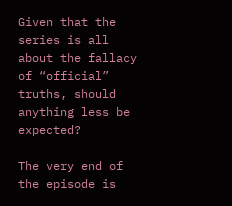Given that the series is all about the fallacy of “official” truths, should anything less be expected?

The very end of the episode is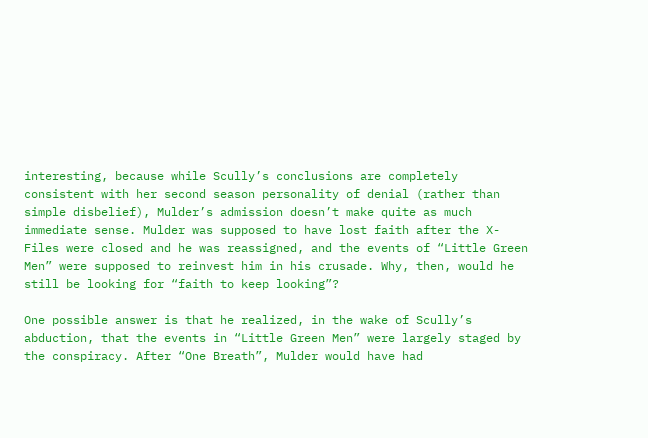interesting, because while Scully’s conclusions are completely consistent with her second season personality of denial (rather than simple disbelief), Mulder’s admission doesn’t make quite as much immediate sense. Mulder was supposed to have lost faith after the X-Files were closed and he was reassigned, and the events of “Little Green Men” were supposed to reinvest him in his crusade. Why, then, would he still be looking for “faith to keep looking”?

One possible answer is that he realized, in the wake of Scully’s abduction, that the events in “Little Green Men” were largely staged by the conspiracy. After “One Breath”, Mulder would have had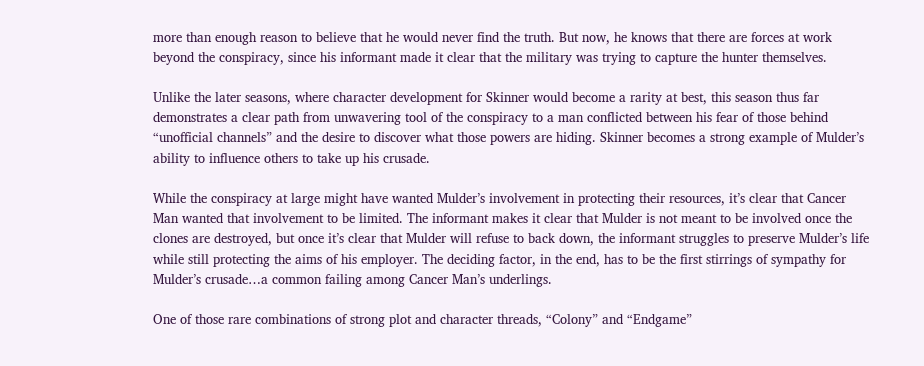more than enough reason to believe that he would never find the truth. But now, he knows that there are forces at work beyond the conspiracy, since his informant made it clear that the military was trying to capture the hunter themselves.

Unlike the later seasons, where character development for Skinner would become a rarity at best, this season thus far demonstrates a clear path from unwavering tool of the conspiracy to a man conflicted between his fear of those behind “unofficial channels” and the desire to discover what those powers are hiding. Skinner becomes a strong example of Mulder’s ability to influence others to take up his crusade.

While the conspiracy at large might have wanted Mulder’s involvement in protecting their resources, it’s clear that Cancer Man wanted that involvement to be limited. The informant makes it clear that Mulder is not meant to be involved once the clones are destroyed, but once it’s clear that Mulder will refuse to back down, the informant struggles to preserve Mulder’s life while still protecting the aims of his employer. The deciding factor, in the end, has to be the first stirrings of sympathy for Mulder’s crusade…a common failing among Cancer Man’s underlings.

One of those rare combinations of strong plot and character threads, “Colony” and “Endgame”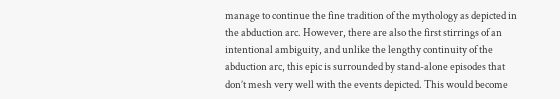manage to continue the fine tradition of the mythology as depicted in the abduction arc. However, there are also the first stirrings of an intentional ambiguity, and unlike the lengthy continuity of the abduction arc, this epic is surrounded by stand-alone episodes that don’t mesh very well with the events depicted. This would become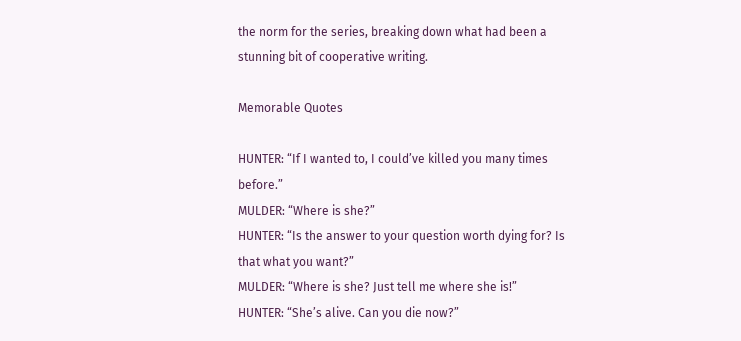the norm for the series, breaking down what had been a stunning bit of cooperative writing.

Memorable Quotes

HUNTER: “If I wanted to, I could’ve killed you many times before.”
MULDER: “Where is she?”
HUNTER: “Is the answer to your question worth dying for? Is that what you want?”
MULDER: “Where is she? Just tell me where she is!”
HUNTER: “She’s alive. Can you die now?”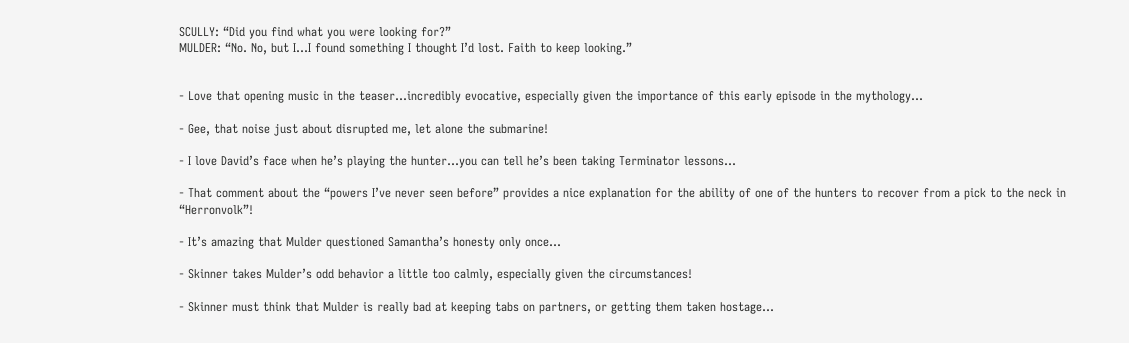SCULLY: “Did you find what you were looking for?”
MULDER: “No. No, but I…I found something I thought I’d lost. Faith to keep looking.”


- Love that opening music in the teaser...incredibly evocative, especially given the importance of this early episode in the mythology...

- Gee, that noise just about disrupted me, let alone the submarine!

- I love David’s face when he’s playing the hunter...you can tell he’s been taking Terminator lessons...

- That comment about the “powers I’ve never seen before” provides a nice explanation for the ability of one of the hunters to recover from a pick to the neck in “Herronvolk”!

- It’s amazing that Mulder questioned Samantha’s honesty only once...

- Skinner takes Mulder’s odd behavior a little too calmly, especially given the circumstances!

- Skinner must think that Mulder is really bad at keeping tabs on partners, or getting them taken hostage...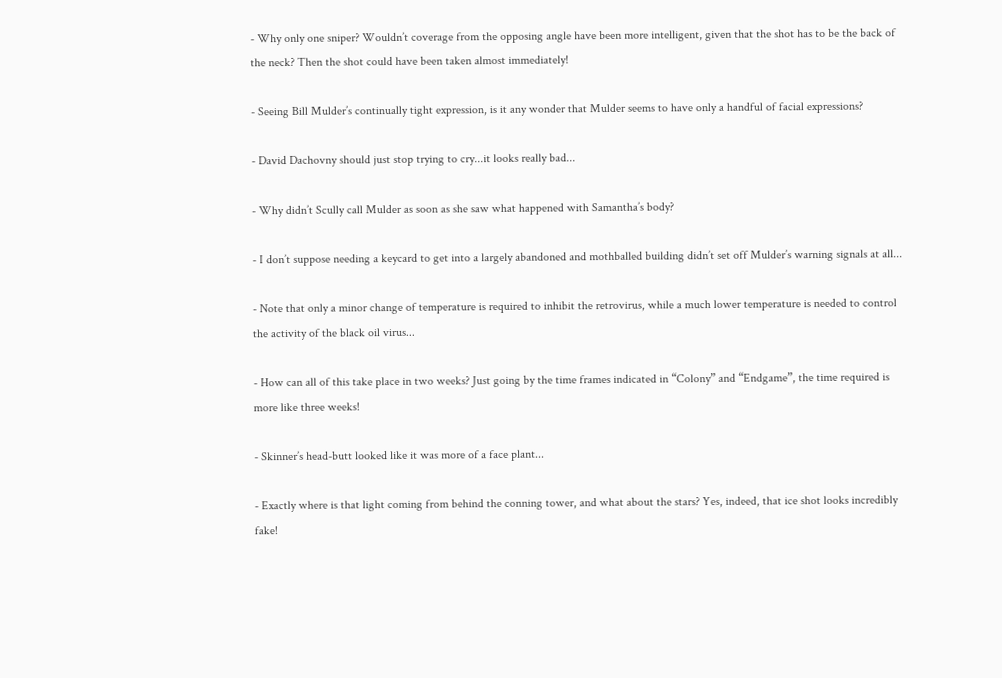- Why only one sniper? Wouldn’t coverage from the opposing angle have been more intelligent, given that the shot has to be the back of the neck? Then the shot could have been taken almost immediately!

- Seeing Bill Mulder’s continually tight expression, is it any wonder that Mulder seems to have only a handful of facial expressions?

- David Dachovny should just stop trying to cry...it looks really bad...

- Why didn’t Scully call Mulder as soon as she saw what happened with Samantha’s body?

- I don’t suppose needing a keycard to get into a largely abandoned and mothballed building didn’t set off Mulder’s warning signals at all...

- Note that only a minor change of temperature is required to inhibit the retrovirus, while a much lower temperature is needed to control the activity of the black oil virus...

- How can all of this take place in two weeks? Just going by the time frames indicated in “Colony” and “Endgame”, the time required is more like three weeks!

- Skinner’s head-butt looked like it was more of a face plant...

- Exactly where is that light coming from behind the conning tower, and what about the stars? Yes, indeed, that ice shot looks incredibly fake!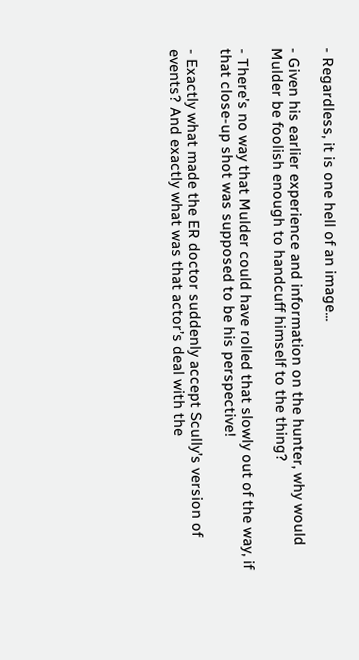- Regardless, it is one hell of an image...

- Given his earlier experience and information on the hunter, why would Mulder be foolish enough to handcuff himself to the thing?

- There’s no way that Mulder could have rolled that slowly out of the way, if that close-up shot was supposed to be his perspective!

- Exactly what made the ER doctor suddenly accept Scully’s version of events? And exactly what was that actor’s deal with the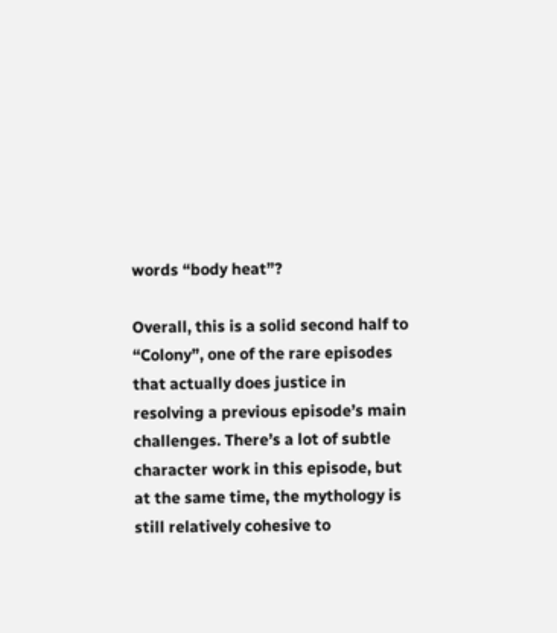words “body heat”?

Overall, this is a solid second half to “Colony”, one of the rare episodes that actually does justice in resolving a previous episode’s main challenges. There’s a lot of subtle character work in this episode, but at the same time, the mythology is still relatively cohesive to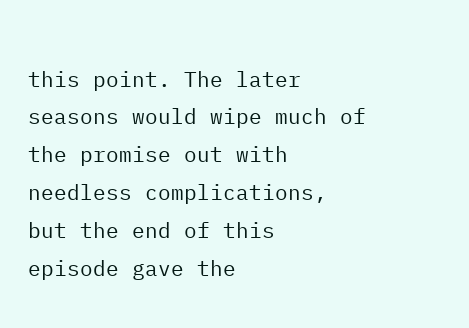this point. The later seasons would wipe much of the promise out with needless complications, but the end of this episode gave the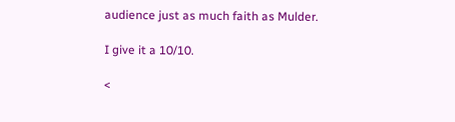audience just as much faith as Mulder.

I give it a 10/10.

<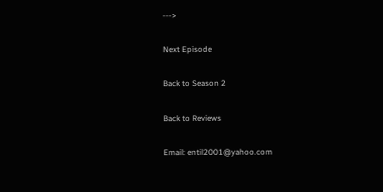--->

Next Episode

Back to Season 2

Back to Reviews

Email: entil2001@yahoo.com